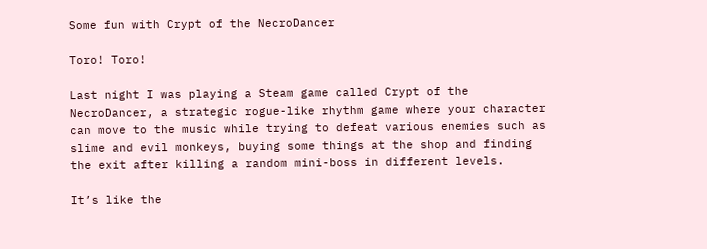Some fun with Crypt of the NecroDancer

Toro! Toro!

Last night I was playing a Steam game called Crypt of the NecroDancer, a strategic rogue-like rhythm game where your character can move to the music while trying to defeat various enemies such as slime and evil monkeys, buying some things at the shop and finding the exit after killing a random mini-boss in different levels.

It’s like the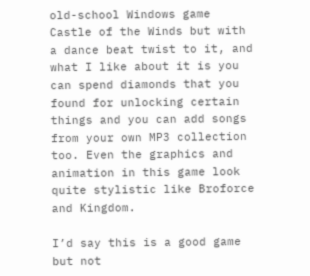old-school Windows game Castle of the Winds but with a dance beat twist to it, and what I like about it is you can spend diamonds that you found for unlocking certain things and you can add songs from your own MP3 collection too. Even the graphics and animation in this game look quite stylistic like Broforce and Kingdom.

I’d say this is a good game but not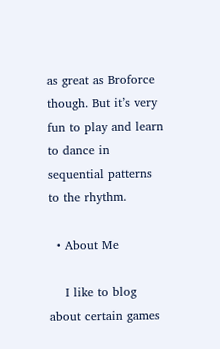as great as Broforce though. But it’s very fun to play and learn to dance in sequential patterns to the rhythm.

  • About Me

    I like to blog about certain games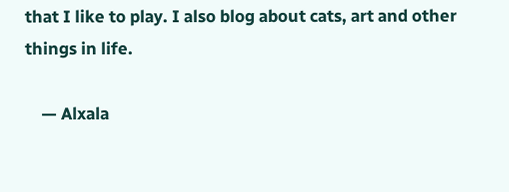that I like to play. I also blog about cats, art and other things in life.

    — Alxala